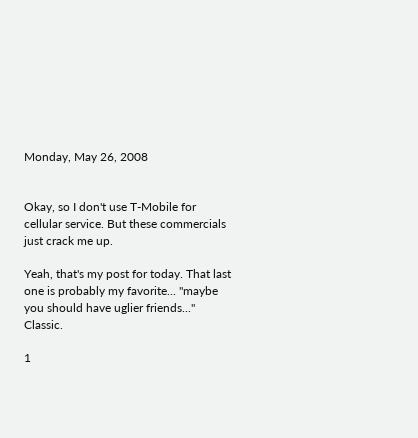Monday, May 26, 2008


Okay, so I don't use T-Mobile for cellular service. But these commercials just crack me up.

Yeah, that's my post for today. That last one is probably my favorite... "maybe you should have uglier friends..." Classic.

1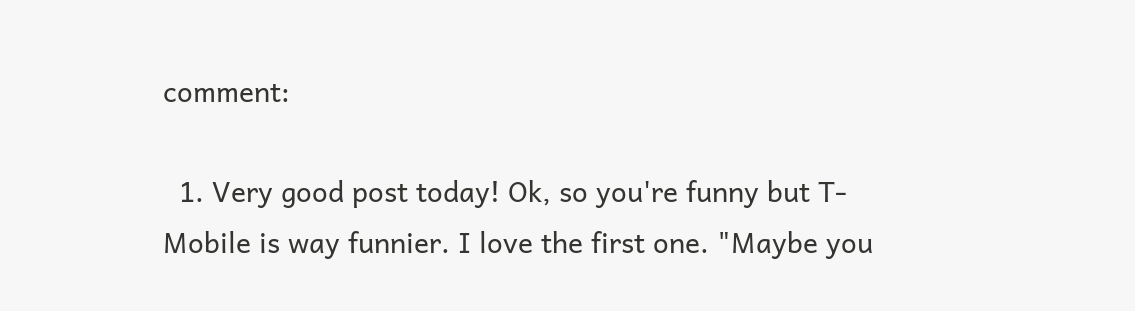comment:

  1. Very good post today! Ok, so you're funny but T-Mobile is way funnier. I love the first one. "Maybe you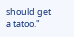should get a tatoo."